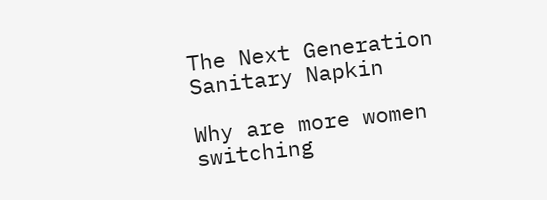The Next Generation Sanitary Napkin

Why are more women switching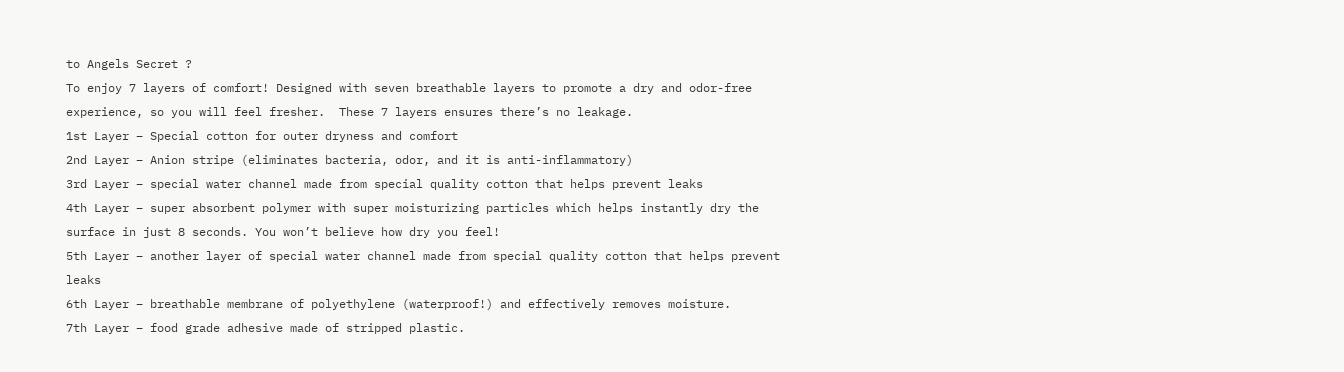to Angels Secret ?
To enjoy 7 layers of comfort! Designed with seven breathable layers to promote a dry and odor-free experience, so you will feel fresher.  These 7 layers ensures there’s no leakage.
1st Layer – Special cotton for outer dryness and comfort
2nd Layer – Anion stripe (eliminates bacteria, odor, and it is anti-inflammatory)
3rd Layer – special water channel made from special quality cotton that helps prevent leaks
4th Layer – super absorbent polymer with super moisturizing particles which helps instantly dry the surface in just 8 seconds. You won’t believe how dry you feel!
5th Layer – another layer of special water channel made from special quality cotton that helps prevent leaks
6th Layer – breathable membrane of polyethylene (waterproof!) and effectively removes moisture.
7th Layer – food grade adhesive made of stripped plastic.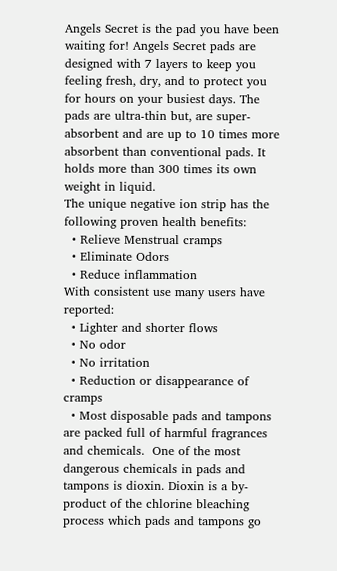Angels Secret is the pad you have been waiting for! Angels Secret pads are designed with 7 layers to keep you feeling fresh, dry, and to protect you for hours on your busiest days. The pads are ultra-thin but, are super-absorbent and are up to 10 times more absorbent than conventional pads. It holds more than 300 times its own weight in liquid.
The unique negative ion strip has the following proven health benefits:
  • Relieve Menstrual cramps
  • Eliminate Odors
  • Reduce inflammation
With consistent use many users have reported:
  • Lighter and shorter flows
  • No odor
  • No irritation
  • Reduction or disappearance of cramps
  • Most disposable pads and tampons are packed full of harmful fragrances and chemicals.  One of the most dangerous chemicals in pads and tampons is dioxin. Dioxin is a by-product of the chlorine bleaching process which pads and tampons go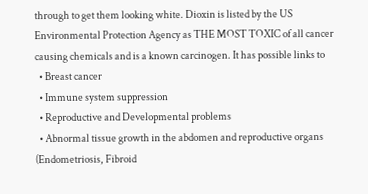through to get them looking white. Dioxin is listed by the US Environmental Protection Agency as THE MOST TOXIC of all cancer causing chemicals and is a known carcinogen. It has possible links to
  • Breast cancer
  • Immune system suppression
  • Reproductive and Developmental problems
  • Abnormal tissue growth in the abdomen and reproductive organs (Endometriosis, Fibroid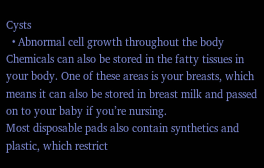Cysts
  • Abnormal cell growth throughout the body
Chemicals can also be stored in the fatty tissues in your body. One of these areas is your breasts, which means it can also be stored in breast milk and passed on to your baby if you’re nursing.
Most disposable pads also contain synthetics and plastic, which restrict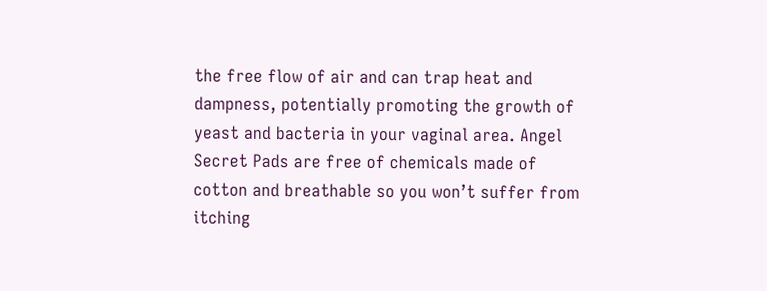the free flow of air and can trap heat and dampness, potentially promoting the growth of yeast and bacteria in your vaginal area. Angel Secret Pads are free of chemicals made of cotton and breathable so you won’t suffer from itching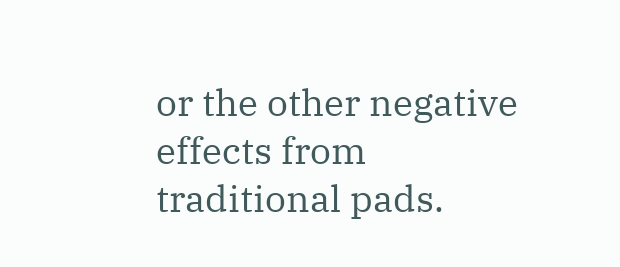or the other negative effects from traditional pads.